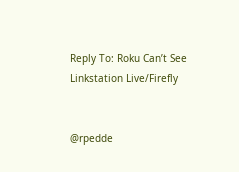Reply To: Roku Can’t See Linkstation Live/Firefly


@rpedde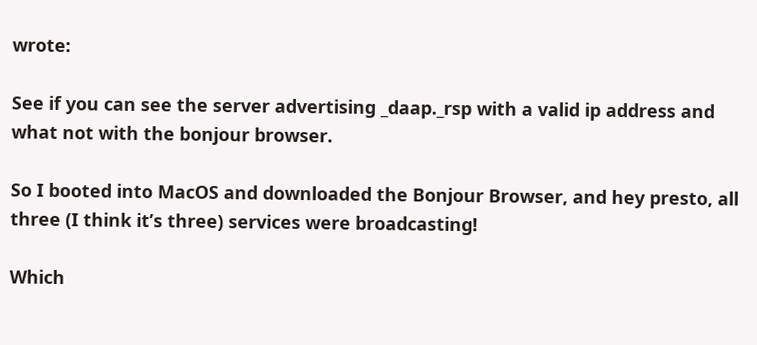wrote:

See if you can see the server advertising _daap._rsp with a valid ip address and what not with the bonjour browser.

So I booted into MacOS and downloaded the Bonjour Browser, and hey presto, all three (I think it’s three) services were broadcasting!

Which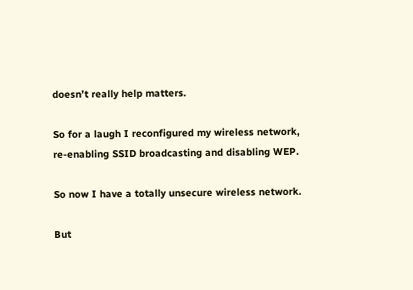doesn’t really help matters.

So for a laugh I reconfigured my wireless network, re-enabling SSID broadcasting and disabling WEP.

So now I have a totally unsecure wireless network.

But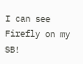I can see Firefly on my SB!